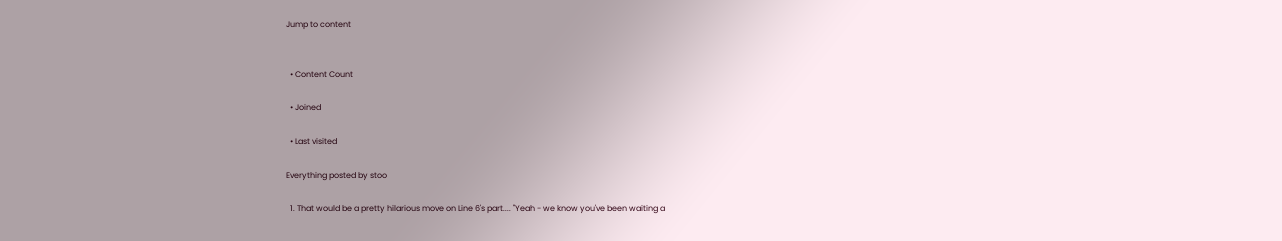Jump to content


  • Content Count

  • Joined

  • Last visited

Everything posted by stoo

  1. That would be a pretty hilarious move on Line 6's part.... "Yeah - we know you've been waiting a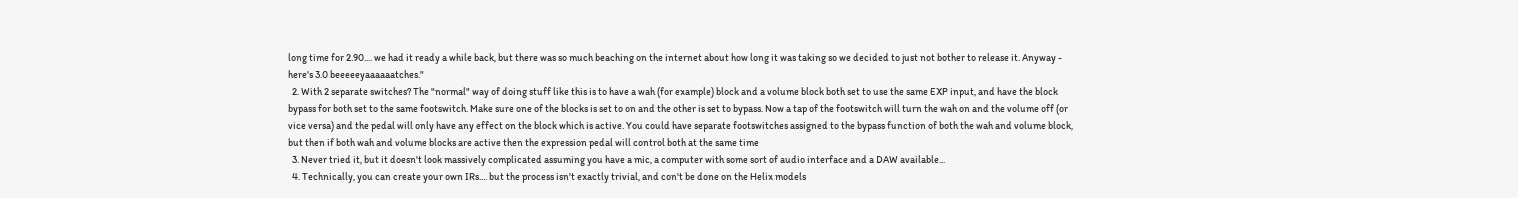long time for 2.90.... we had it ready a while back, but there was so much beaching on the internet about how long it was taking so we decided to just not bother to release it. Anyway - here's 3.0 beeeeeyaaaaaatches."
  2. With 2 separate switches? The "normal" way of doing stuff like this is to have a wah (for example) block and a volume block both set to use the same EXP input, and have the block bypass for both set to the same footswitch. Make sure one of the blocks is set to on and the other is set to bypass. Now a tap of the footswitch will turn the wah on and the volume off (or vice versa) and the pedal will only have any effect on the block which is active. You could have separate footswitches assigned to the bypass function of both the wah and volume block, but then if both wah and volume blocks are active then the expression pedal will control both at the same time
  3. Never tried it, but it doesn't look massively complicated assuming you have a mic, a computer with some sort of audio interface and a DAW available...
  4. Technically, you can create your own IRs.... but the process isn't exactly trivial, and con't be done on the Helix models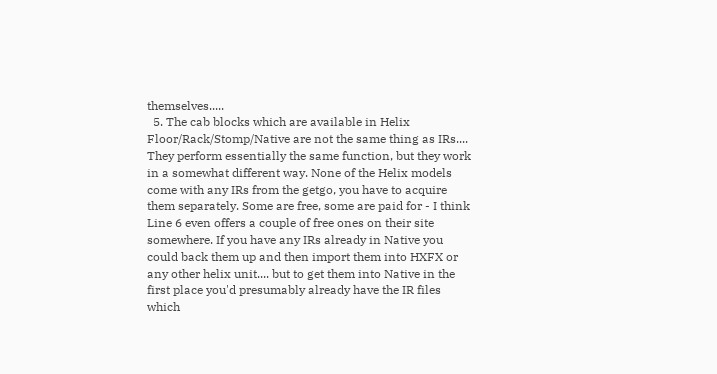themselves.....
  5. The cab blocks which are available in Helix Floor/Rack/Stomp/Native are not the same thing as IRs.... They perform essentially the same function, but they work in a somewhat different way. None of the Helix models come with any IRs from the getgo, you have to acquire them separately. Some are free, some are paid for - I think Line 6 even offers a couple of free ones on their site somewhere. If you have any IRs already in Native you could back them up and then import them into HXFX or any other helix unit.... but to get them into Native in the first place you'd presumably already have the IR files which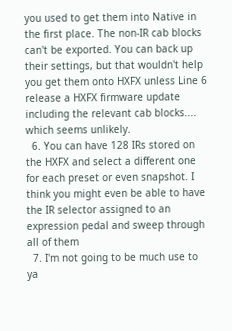you used to get them into Native in the first place. The non-IR cab blocks can't be exported. You can back up their settings, but that wouldn't help you get them onto HXFX unless Line 6 release a HXFX firmware update including the relevant cab blocks.... which seems unlikely.
  6. You can have 128 IRs stored on the HXFX and select a different one for each preset or even snapshot. I think you might even be able to have the IR selector assigned to an expression pedal and sweep through all of them
  7. I'm not going to be much use to ya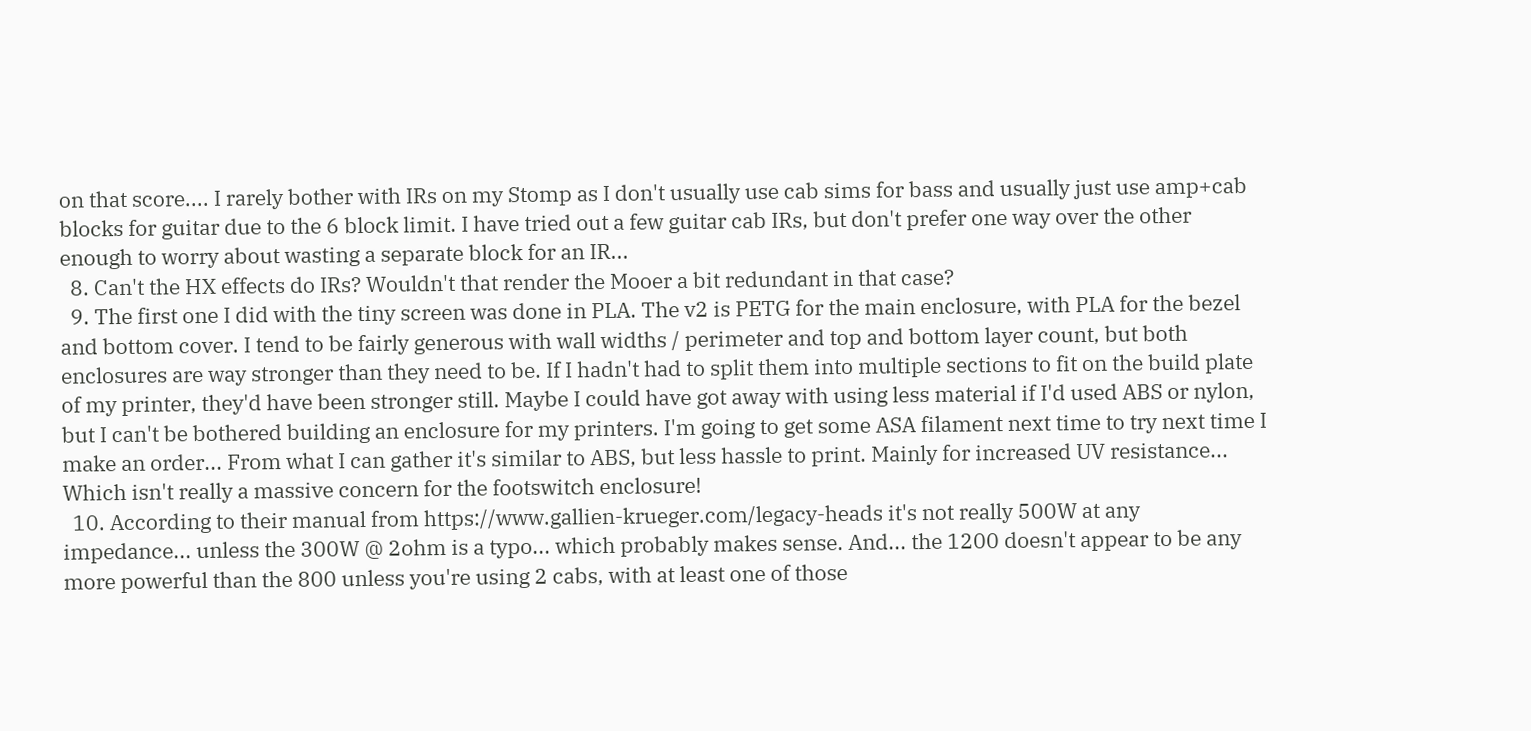on that score.... I rarely bother with IRs on my Stomp as I don't usually use cab sims for bass and usually just use amp+cab blocks for guitar due to the 6 block limit. I have tried out a few guitar cab IRs, but don't prefer one way over the other enough to worry about wasting a separate block for an IR...
  8. Can't the HX effects do IRs? Wouldn't that render the Mooer a bit redundant in that case?
  9. The first one I did with the tiny screen was done in PLA. The v2 is PETG for the main enclosure, with PLA for the bezel and bottom cover. I tend to be fairly generous with wall widths / perimeter and top and bottom layer count, but both enclosures are way stronger than they need to be. If I hadn't had to split them into multiple sections to fit on the build plate of my printer, they'd have been stronger still. Maybe I could have got away with using less material if I'd used ABS or nylon, but I can't be bothered building an enclosure for my printers. I'm going to get some ASA filament next time to try next time I make an order... From what I can gather it's similar to ABS, but less hassle to print. Mainly for increased UV resistance... Which isn't really a massive concern for the footswitch enclosure!
  10. According to their manual from https://www.gallien-krueger.com/legacy-heads it's not really 500W at any impedance... unless the 300W @ 2ohm is a typo... which probably makes sense. And... the 1200 doesn't appear to be any more powerful than the 800 unless you're using 2 cabs, with at least one of those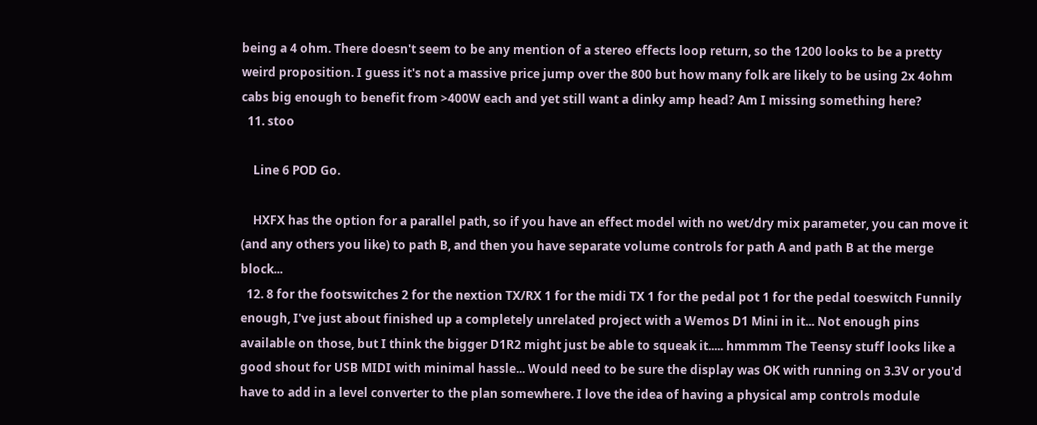being a 4 ohm. There doesn't seem to be any mention of a stereo effects loop return, so the 1200 looks to be a pretty weird proposition. I guess it's not a massive price jump over the 800 but how many folk are likely to be using 2x 4ohm cabs big enough to benefit from >400W each and yet still want a dinky amp head? Am I missing something here?
  11. stoo

    Line 6 POD Go.

    HXFX has the option for a parallel path, so if you have an effect model with no wet/dry mix parameter, you can move it (and any others you like) to path B, and then you have separate volume controls for path A and path B at the merge block...
  12. 8 for the footswitches 2 for the nextion TX/RX 1 for the midi TX 1 for the pedal pot 1 for the pedal toeswitch Funnily enough, I've just about finished up a completely unrelated project with a Wemos D1 Mini in it... Not enough pins available on those, but I think the bigger D1R2 might just be able to squeak it..... hmmmm The Teensy stuff looks like a good shout for USB MIDI with minimal hassle... Would need to be sure the display was OK with running on 3.3V or you'd have to add in a level converter to the plan somewhere. I love the idea of having a physical amp controls module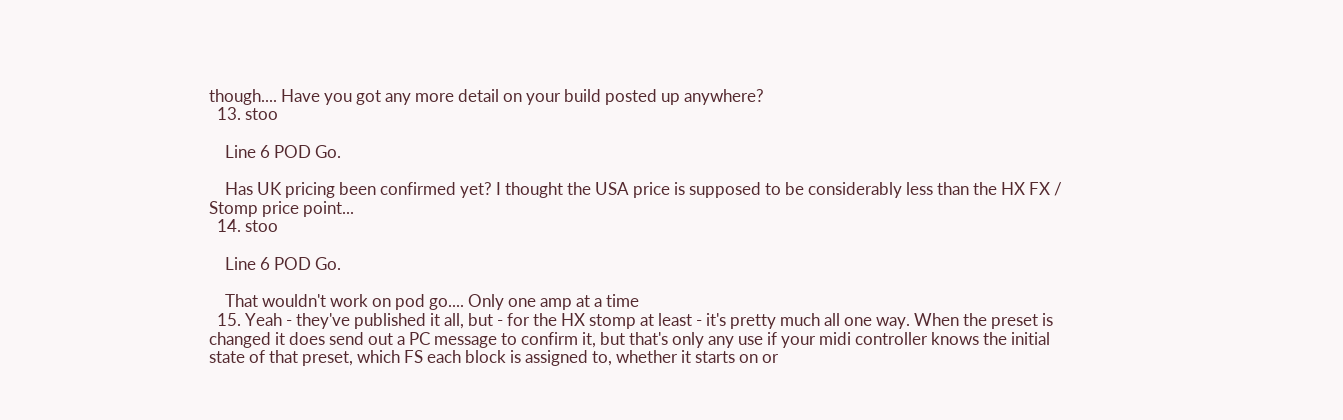though.... Have you got any more detail on your build posted up anywhere?
  13. stoo

    Line 6 POD Go.

    Has UK pricing been confirmed yet? I thought the USA price is supposed to be considerably less than the HX FX / Stomp price point...
  14. stoo

    Line 6 POD Go.

    That wouldn't work on pod go.... Only one amp at a time
  15. Yeah - they've published it all, but - for the HX stomp at least - it's pretty much all one way. When the preset is changed it does send out a PC message to confirm it, but that's only any use if your midi controller knows the initial state of that preset, which FS each block is assigned to, whether it starts on or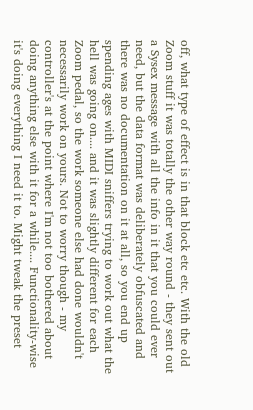off, what type of effect is in that block etc etc. With the old Zoom stuff it was totally the other way round - they sent out a Sysex message with all the info in it that you could ever need, but the data format was deliberately obfuscated and there was no documentation on it at all, so you end up spending ages with MIDI sniffers trying to work out what the hell was going on.... and it was slightly different for each Zoom pedal, so the work someone else had done wouldn't necessarily work on yours. Not to worry though - my controller's at the point where I'm not too bothered about doing anything else with it for a while.... Functionality-wise it's doing everything I need it to. Might tweak the preset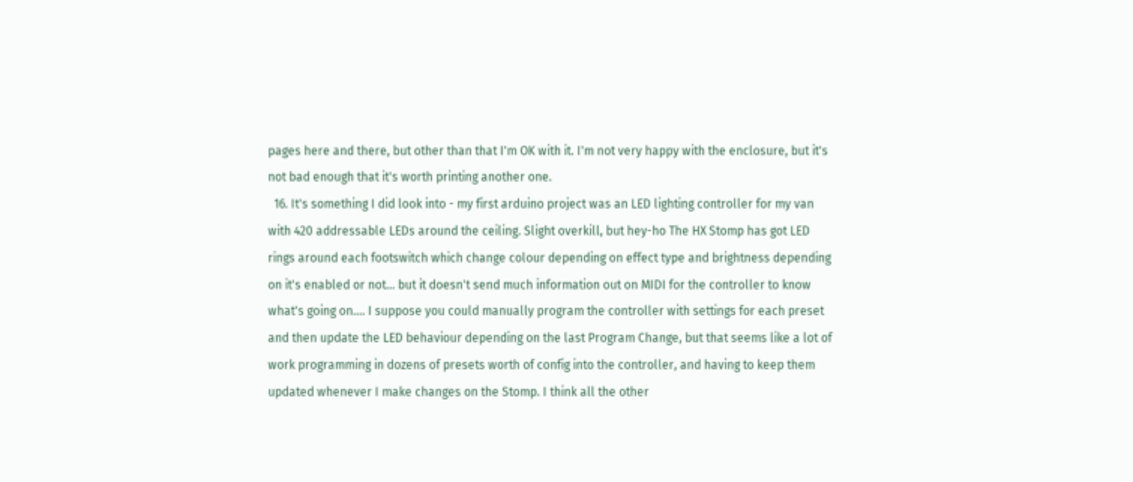pages here and there, but other than that I'm OK with it. I'm not very happy with the enclosure, but it's not bad enough that it's worth printing another one.
  16. It's something I did look into - my first arduino project was an LED lighting controller for my van with 420 addressable LEDs around the ceiling. Slight overkill, but hey-ho The HX Stomp has got LED rings around each footswitch which change colour depending on effect type and brightness depending on it's enabled or not... but it doesn't send much information out on MIDI for the controller to know what's going on.... I suppose you could manually program the controller with settings for each preset and then update the LED behaviour depending on the last Program Change, but that seems like a lot of work programming in dozens of presets worth of config into the controller, and having to keep them updated whenever I make changes on the Stomp. I think all the other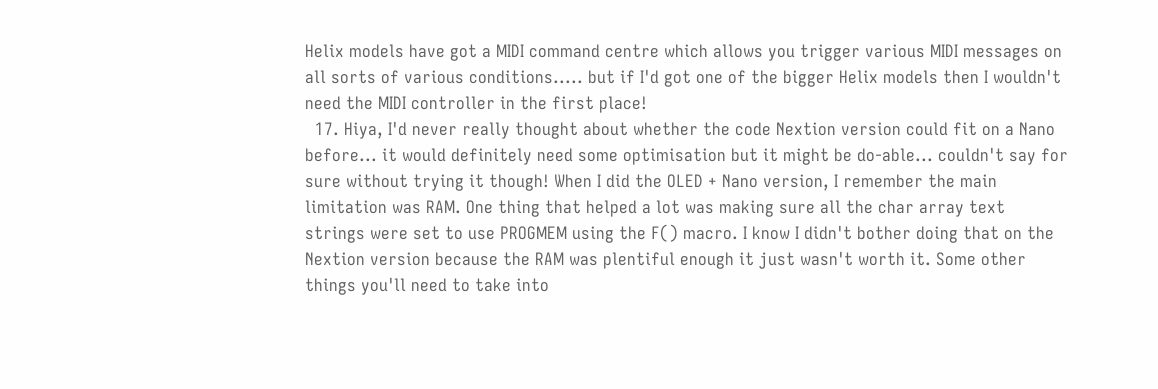Helix models have got a MIDI command centre which allows you trigger various MIDI messages on all sorts of various conditions..... but if I'd got one of the bigger Helix models then I wouldn't need the MIDI controller in the first place!
  17. Hiya, I'd never really thought about whether the code Nextion version could fit on a Nano before... it would definitely need some optimisation but it might be do-able... couldn't say for sure without trying it though! When I did the OLED + Nano version, I remember the main limitation was RAM. One thing that helped a lot was making sure all the char array text strings were set to use PROGMEM using the F() macro. I know I didn't bother doing that on the Nextion version because the RAM was plentiful enough it just wasn't worth it. Some other things you'll need to take into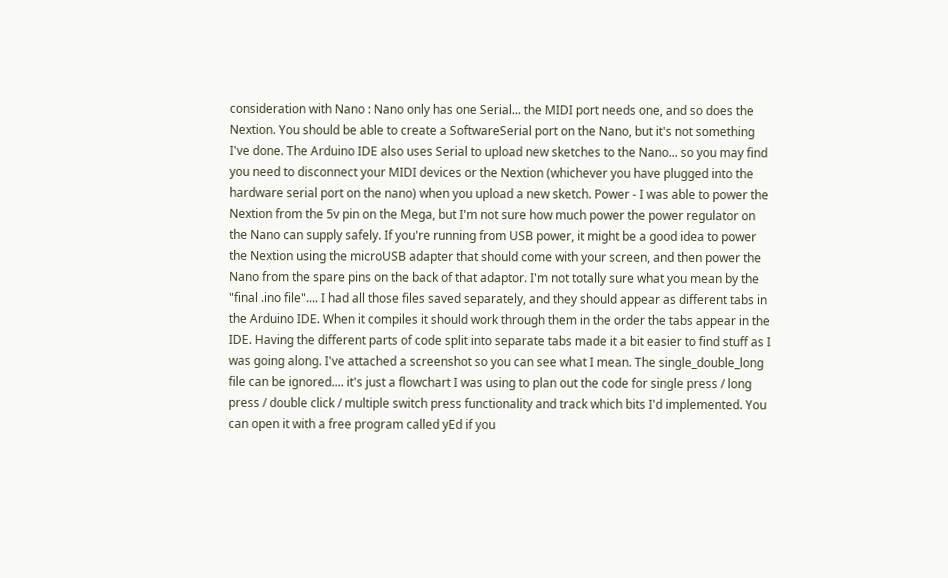consideration with Nano : Nano only has one Serial... the MIDI port needs one, and so does the Nextion. You should be able to create a SoftwareSerial port on the Nano, but it's not something I've done. The Arduino IDE also uses Serial to upload new sketches to the Nano... so you may find you need to disconnect your MIDI devices or the Nextion (whichever you have plugged into the hardware serial port on the nano) when you upload a new sketch. Power - I was able to power the Nextion from the 5v pin on the Mega, but I'm not sure how much power the power regulator on the Nano can supply safely. If you're running from USB power, it might be a good idea to power the Nextion using the microUSB adapter that should come with your screen, and then power the Nano from the spare pins on the back of that adaptor. I'm not totally sure what you mean by the "final .ino file".... I had all those files saved separately, and they should appear as different tabs in the Arduino IDE. When it compiles it should work through them in the order the tabs appear in the IDE. Having the different parts of code split into separate tabs made it a bit easier to find stuff as I was going along. I've attached a screenshot so you can see what I mean. The single_double_long file can be ignored.... it's just a flowchart I was using to plan out the code for single press / long press / double click / multiple switch press functionality and track which bits I'd implemented. You can open it with a free program called yEd if you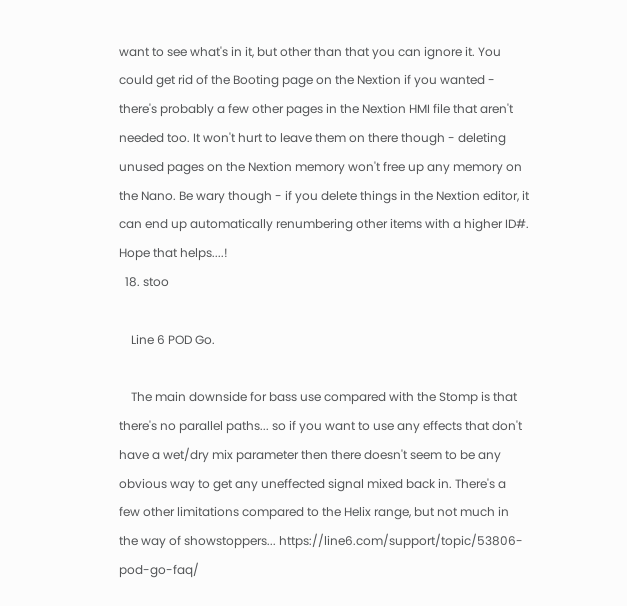want to see what's in it, but other than that you can ignore it. You could get rid of the Booting page on the Nextion if you wanted - there's probably a few other pages in the Nextion HMI file that aren't needed too. It won't hurt to leave them on there though - deleting unused pages on the Nextion memory won't free up any memory on the Nano. Be wary though - if you delete things in the Nextion editor, it can end up automatically renumbering other items with a higher ID#. Hope that helps....!
  18. stoo

    Line 6 POD Go.

    The main downside for bass use compared with the Stomp is that there's no parallel paths... so if you want to use any effects that don't have a wet/dry mix parameter then there doesn't seem to be any obvious way to get any uneffected signal mixed back in. There's a few other limitations compared to the Helix range, but not much in the way of showstoppers... https://line6.com/support/topic/53806-pod-go-faq/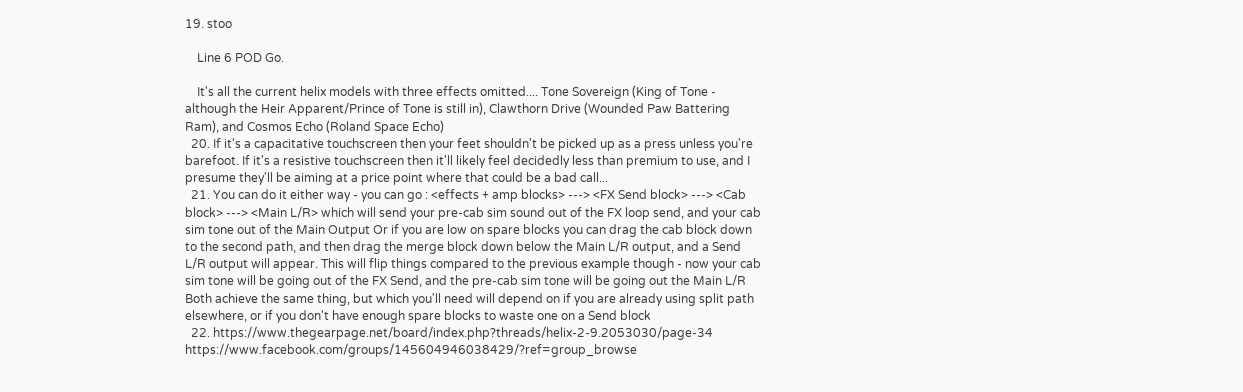19. stoo

    Line 6 POD Go.

    It's all the current helix models with three effects omitted.... Tone Sovereign (King of Tone - although the Heir Apparent/Prince of Tone is still in), Clawthorn Drive (Wounded Paw Battering Ram), and Cosmos Echo (Roland Space Echo)
  20. If it's a capacitative touchscreen then your feet shouldn't be picked up as a press unless you're barefoot. If it's a resistive touchscreen then it'll likely feel decidedly less than premium to use, and I presume they'll be aiming at a price point where that could be a bad call...
  21. You can do it either way - you can go : <effects + amp blocks> ---> <FX Send block> ---> <Cab block> ---> <Main L/R> which will send your pre-cab sim sound out of the FX loop send, and your cab sim tone out of the Main Output Or if you are low on spare blocks you can drag the cab block down to the second path, and then drag the merge block down below the Main L/R output, and a Send L/R output will appear. This will flip things compared to the previous example though - now your cab sim tone will be going out of the FX Send, and the pre-cab sim tone will be going out the Main L/R Both achieve the same thing, but which you'll need will depend on if you are already using split path elsewhere, or if you don't have enough spare blocks to waste one on a Send block
  22. https://www.thegearpage.net/board/index.php?threads/helix-2-9.2053030/page-34 https://www.facebook.com/groups/145604946038429/?ref=group_browse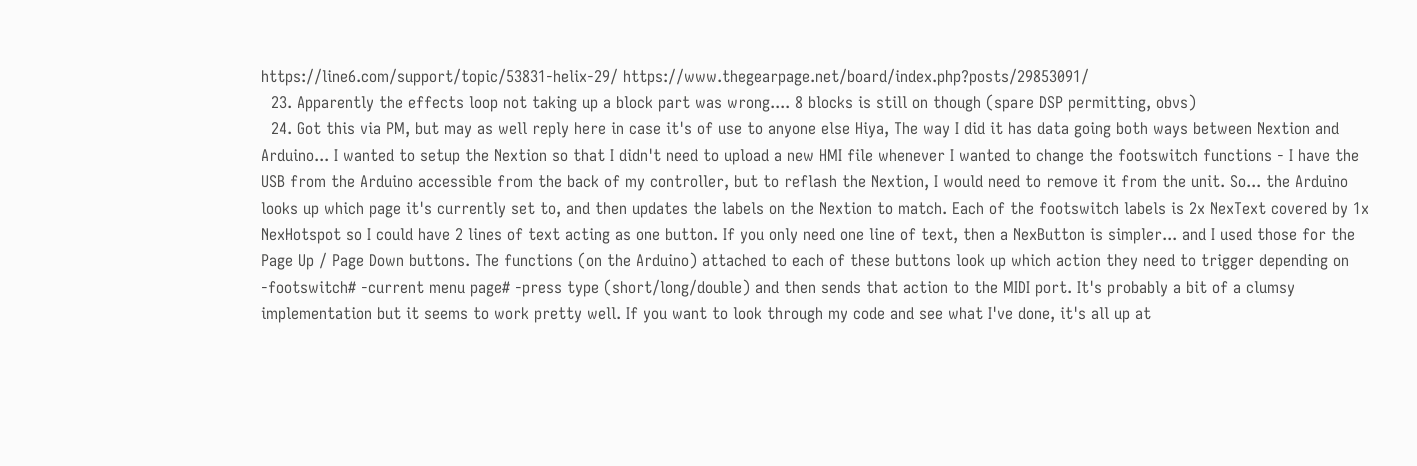https://line6.com/support/topic/53831-helix-29/ https://www.thegearpage.net/board/index.php?posts/29853091/
  23. Apparently the effects loop not taking up a block part was wrong.... 8 blocks is still on though (spare DSP permitting, obvs)
  24. Got this via PM, but may as well reply here in case it's of use to anyone else Hiya, The way I did it has data going both ways between Nextion and Arduino... I wanted to setup the Nextion so that I didn't need to upload a new HMI file whenever I wanted to change the footswitch functions - I have the USB from the Arduino accessible from the back of my controller, but to reflash the Nextion, I would need to remove it from the unit. So... the Arduino looks up which page it's currently set to, and then updates the labels on the Nextion to match. Each of the footswitch labels is 2x NexText covered by 1x NexHotspot so I could have 2 lines of text acting as one button. If you only need one line of text, then a NexButton is simpler... and I used those for the Page Up / Page Down buttons. The functions (on the Arduino) attached to each of these buttons look up which action they need to trigger depending on -footswitch# -current menu page# -press type (short/long/double) and then sends that action to the MIDI port. It's probably a bit of a clumsy implementation but it seems to work pretty well. If you want to look through my code and see what I've done, it's all up at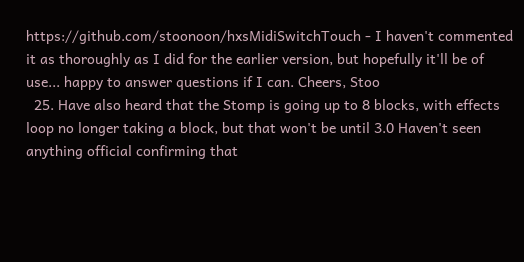https://github.com/stoonoon/hxsMidiSwitchTouch - I haven't commented it as thoroughly as I did for the earlier version, but hopefully it'll be of use... happy to answer questions if I can. Cheers, Stoo
  25. Have also heard that the Stomp is going up to 8 blocks, with effects loop no longer taking a block, but that won't be until 3.0 Haven't seen anything official confirming that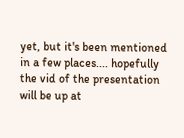yet, but it's been mentioned in a few places.... hopefully the vid of the presentation will be up at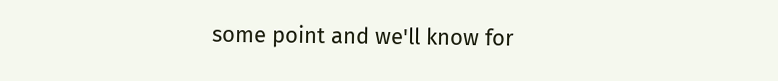some point and we'll know for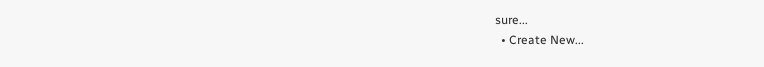sure...
  • Create New...